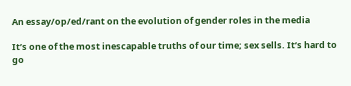An essay/op/ed/rant on the evolution of gender roles in the media

It’s one of the most inescapable truths of our time; sex sells. It’s hard to go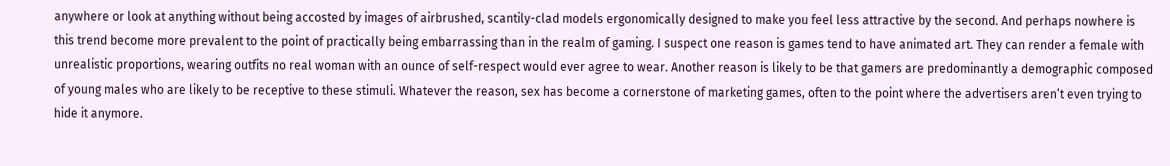anywhere or look at anything without being accosted by images of airbrushed, scantily-clad models ergonomically designed to make you feel less attractive by the second. And perhaps nowhere is this trend become more prevalent to the point of practically being embarrassing than in the realm of gaming. I suspect one reason is games tend to have animated art. They can render a female with unrealistic proportions, wearing outfits no real woman with an ounce of self-respect would ever agree to wear. Another reason is likely to be that gamers are predominantly a demographic composed of young males who are likely to be receptive to these stimuli. Whatever the reason, sex has become a cornerstone of marketing games, often to the point where the advertisers aren’t even trying to hide it anymore.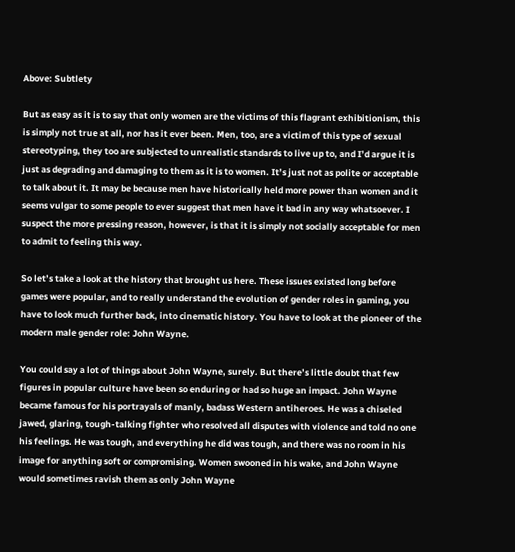Above: Subtlety

But as easy as it is to say that only women are the victims of this flagrant exhibitionism, this is simply not true at all, nor has it ever been. Men, too, are a victim of this type of sexual stereotyping, they too are subjected to unrealistic standards to live up to, and I’d argue it is just as degrading and damaging to them as it is to women. It’s just not as polite or acceptable to talk about it. It may be because men have historically held more power than women and it seems vulgar to some people to ever suggest that men have it bad in any way whatsoever. I suspect the more pressing reason, however, is that it is simply not socially acceptable for men to admit to feeling this way.

So let’s take a look at the history that brought us here. These issues existed long before games were popular, and to really understand the evolution of gender roles in gaming, you have to look much further back, into cinematic history. You have to look at the pioneer of the modern male gender role: John Wayne.

You could say a lot of things about John Wayne, surely. But there’s little doubt that few figures in popular culture have been so enduring or had so huge an impact. John Wayne became famous for his portrayals of manly, badass Western antiheroes. He was a chiseled jawed, glaring, tough-talking fighter who resolved all disputes with violence and told no one his feelings. He was tough, and everything he did was tough, and there was no room in his image for anything soft or compromising. Women swooned in his wake, and John Wayne would sometimes ravish them as only John Wayne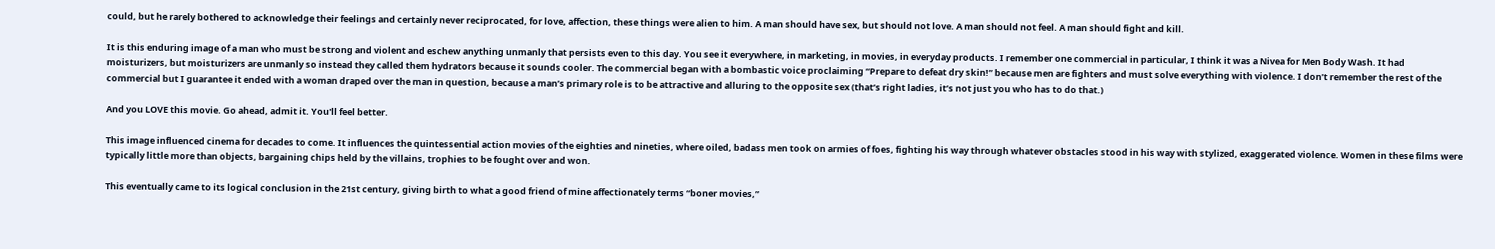could, but he rarely bothered to acknowledge their feelings and certainly never reciprocated, for love, affection, these things were alien to him. A man should have sex, but should not love. A man should not feel. A man should fight and kill.

It is this enduring image of a man who must be strong and violent and eschew anything unmanly that persists even to this day. You see it everywhere, in marketing, in movies, in everyday products. I remember one commercial in particular, I think it was a Nivea for Men Body Wash. It had moisturizers, but moisturizers are unmanly so instead they called them hydrators because it sounds cooler. The commercial began with a bombastic voice proclaiming “Prepare to defeat dry skin!” because men are fighters and must solve everything with violence. I don’t remember the rest of the commercial but I guarantee it ended with a woman draped over the man in question, because a man’s primary role is to be attractive and alluring to the opposite sex (that’s right ladies, it’s not just you who has to do that.)

And you LOVE this movie. Go ahead, admit it. You'll feel better.

This image influenced cinema for decades to come. It influences the quintessential action movies of the eighties and nineties, where oiled, badass men took on armies of foes, fighting his way through whatever obstacles stood in his way with stylized, exaggerated violence. Women in these films were typically little more than objects, bargaining chips held by the villains, trophies to be fought over and won.

This eventually came to its logical conclusion in the 21st century, giving birth to what a good friend of mine affectionately terms “boner movies,”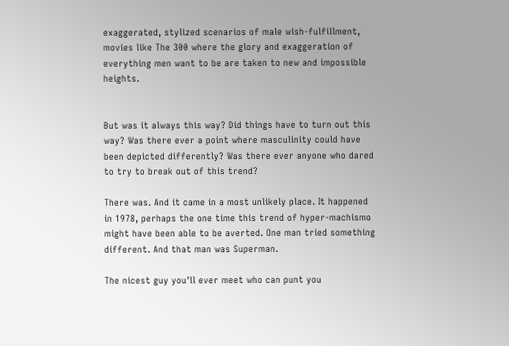exaggerated, stylized scenarios of male wish-fulfillment, movies like The 300 where the glory and exaggeration of everything men want to be are taken to new and impossible heights.


But was it always this way? Did things have to turn out this way? Was there ever a point where masculinity could have been depicted differently? Was there ever anyone who dared to try to break out of this trend?

There was. And it came in a most unlikely place. It happened in 1978, perhaps the one time this trend of hyper-machismo might have been able to be averted. One man tried something different. And that man was Superman.

The nicest guy you'll ever meet who can punt you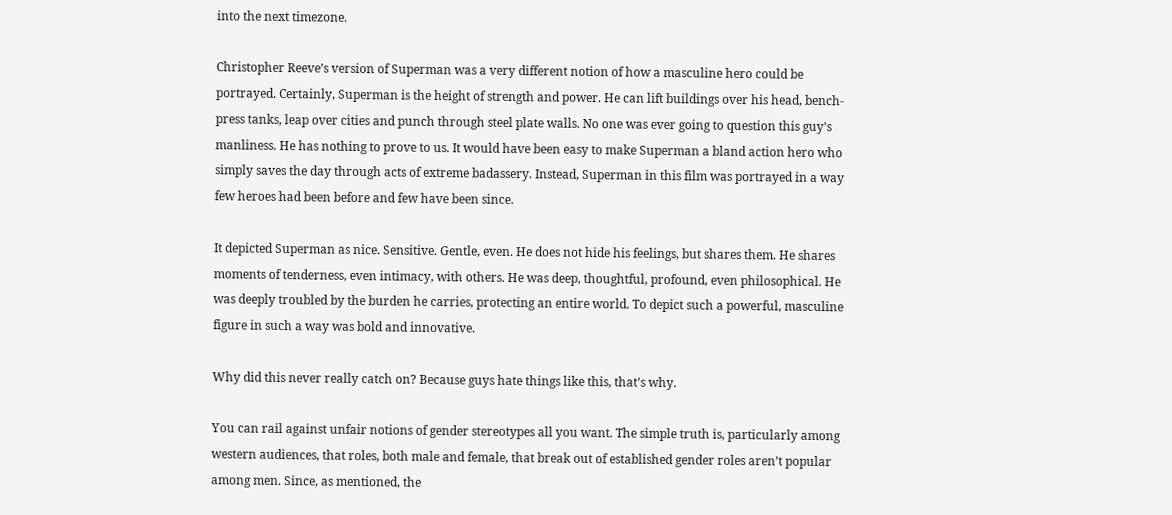into the next timezone.

Christopher Reeve’s version of Superman was a very different notion of how a masculine hero could be portrayed. Certainly, Superman is the height of strength and power. He can lift buildings over his head, bench-press tanks, leap over cities and punch through steel plate walls. No one was ever going to question this guy’s manliness. He has nothing to prove to us. It would have been easy to make Superman a bland action hero who simply saves the day through acts of extreme badassery. Instead, Superman in this film was portrayed in a way few heroes had been before and few have been since.

It depicted Superman as nice. Sensitive. Gentle, even. He does not hide his feelings, but shares them. He shares moments of tenderness, even intimacy, with others. He was deep, thoughtful, profound, even philosophical. He was deeply troubled by the burden he carries, protecting an entire world. To depict such a powerful, masculine figure in such a way was bold and innovative.

Why did this never really catch on? Because guys hate things like this, that’s why.

You can rail against unfair notions of gender stereotypes all you want. The simple truth is, particularly among western audiences, that roles, both male and female, that break out of established gender roles aren’t popular among men. Since, as mentioned, the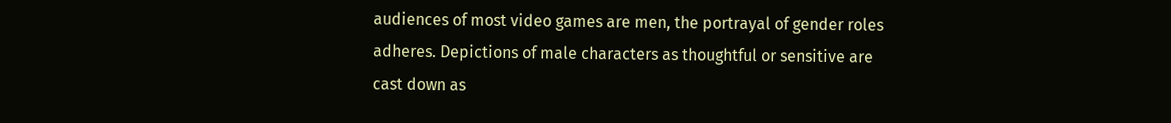audiences of most video games are men, the portrayal of gender roles adheres. Depictions of male characters as thoughtful or sensitive are cast down as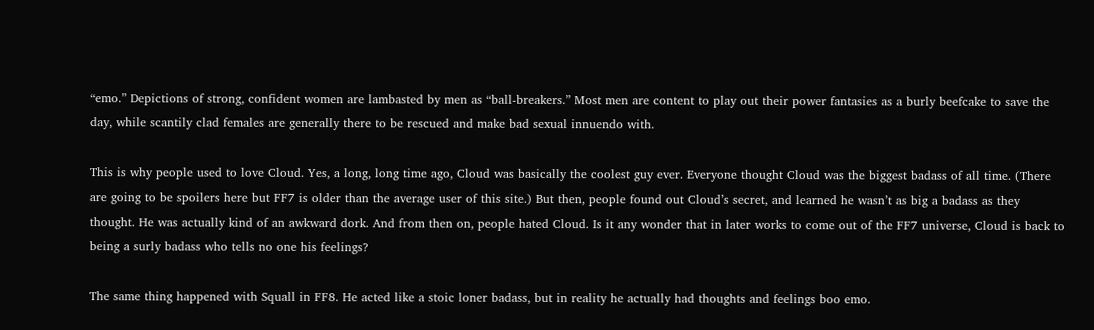“emo.” Depictions of strong, confident women are lambasted by men as “ball-breakers.” Most men are content to play out their power fantasies as a burly beefcake to save the day, while scantily clad females are generally there to be rescued and make bad sexual innuendo with.

This is why people used to love Cloud. Yes, a long, long time ago, Cloud was basically the coolest guy ever. Everyone thought Cloud was the biggest badass of all time. (There are going to be spoilers here but FF7 is older than the average user of this site.) But then, people found out Cloud’s secret, and learned he wasn’t as big a badass as they thought. He was actually kind of an awkward dork. And from then on, people hated Cloud. Is it any wonder that in later works to come out of the FF7 universe, Cloud is back to being a surly badass who tells no one his feelings?

The same thing happened with Squall in FF8. He acted like a stoic loner badass, but in reality he actually had thoughts and feelings boo emo.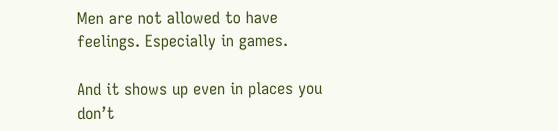Men are not allowed to have feelings. Especially in games.

And it shows up even in places you don’t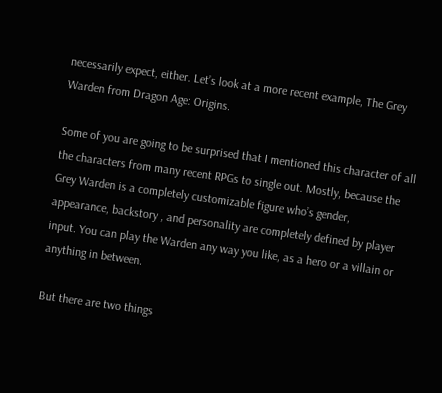necessarily expect, either. Let’s look at a more recent example, The Grey Warden from Dragon Age: Origins.

Some of you are going to be surprised that I mentioned this character of all the characters from many recent RPGs to single out. Mostly, because the Grey Warden is a completely customizable figure who’s gender, appearance, backstory , and personality are completely defined by player input. You can play the Warden any way you like, as a hero or a villain or anything in between.

But there are two things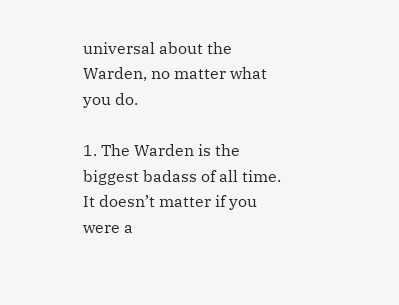universal about the Warden, no matter what you do.

1. The Warden is the biggest badass of all time. It doesn’t matter if you were a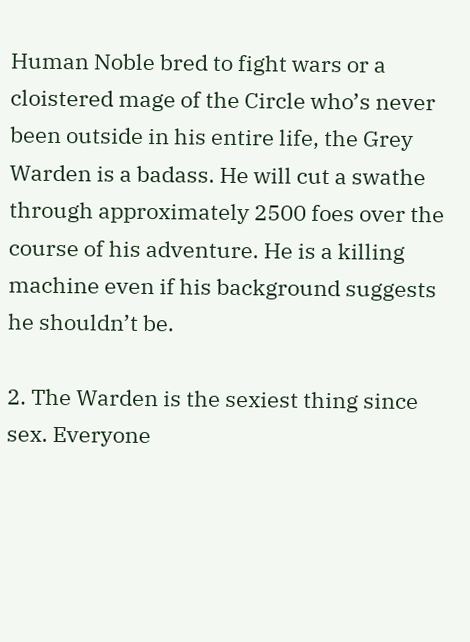Human Noble bred to fight wars or a cloistered mage of the Circle who’s never been outside in his entire life, the Grey Warden is a badass. He will cut a swathe through approximately 2500 foes over the course of his adventure. He is a killing machine even if his background suggests he shouldn’t be.

2. The Warden is the sexiest thing since sex. Everyone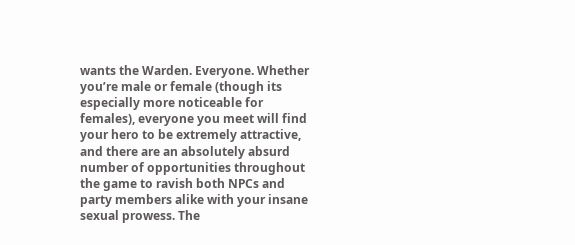wants the Warden. Everyone. Whether you’re male or female (though its especially more noticeable for females), everyone you meet will find your hero to be extremely attractive, and there are an absolutely absurd number of opportunities throughout the game to ravish both NPCs and party members alike with your insane sexual prowess. The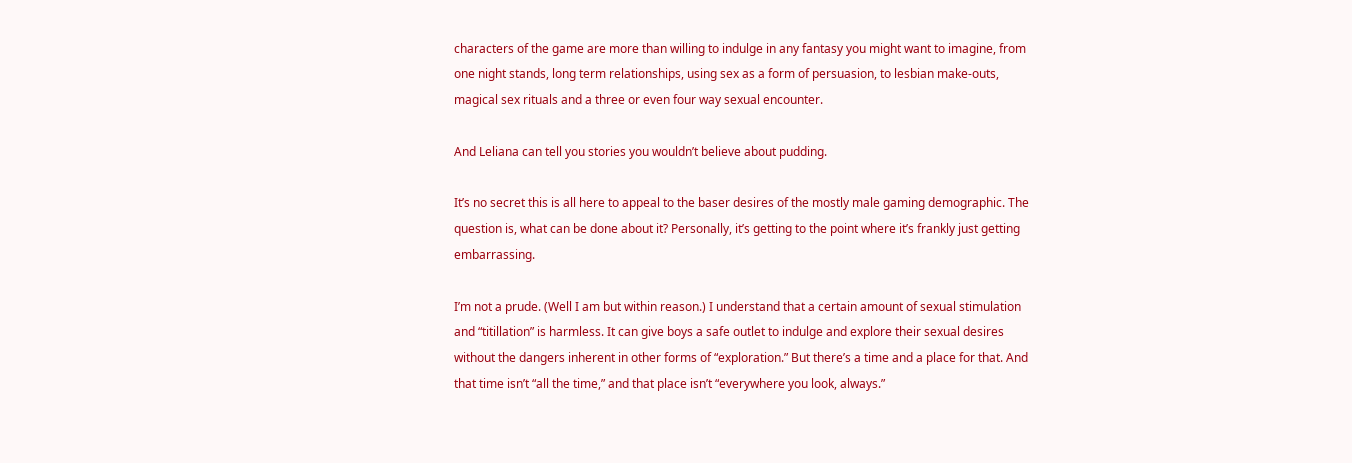characters of the game are more than willing to indulge in any fantasy you might want to imagine, from one night stands, long term relationships, using sex as a form of persuasion, to lesbian make-outs, magical sex rituals and a three or even four way sexual encounter.

And Leliana can tell you stories you wouldn’t believe about pudding.

It’s no secret this is all here to appeal to the baser desires of the mostly male gaming demographic. The question is, what can be done about it? Personally, it’s getting to the point where it’s frankly just getting embarrassing.

I’m not a prude. (Well I am but within reason.) I understand that a certain amount of sexual stimulation and “titillation” is harmless. It can give boys a safe outlet to indulge and explore their sexual desires without the dangers inherent in other forms of “exploration.” But there’s a time and a place for that. And that time isn’t “all the time,” and that place isn’t “everywhere you look, always.”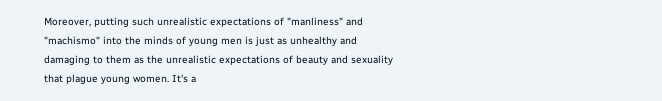Moreover, putting such unrealistic expectations of "manliness" and "machismo" into the minds of young men is just as unhealthy and damaging to them as the unrealistic expectations of beauty and sexuality that plague young women. It's a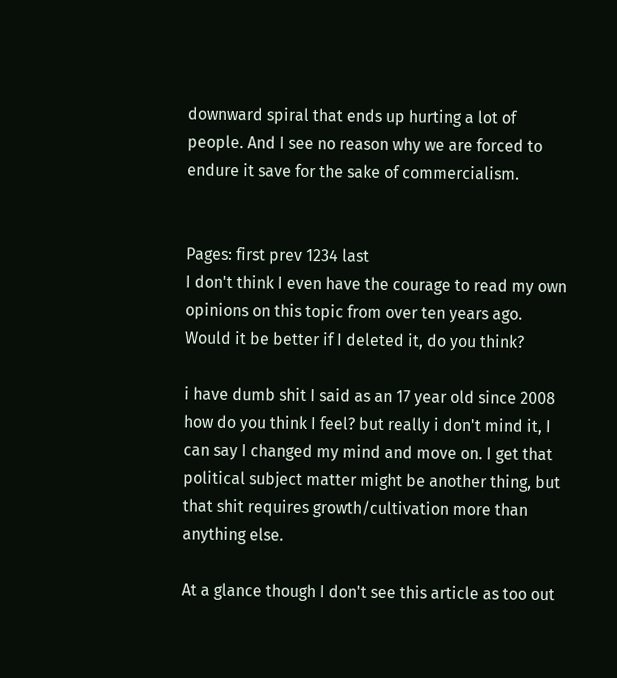downward spiral that ends up hurting a lot of people. And I see no reason why we are forced to endure it save for the sake of commercialism.


Pages: first prev 1234 last
I don't think I even have the courage to read my own opinions on this topic from over ten years ago. Would it be better if I deleted it, do you think?

i have dumb shit I said as an 17 year old since 2008 how do you think I feel? but really i don't mind it, I can say I changed my mind and move on. I get that political subject matter might be another thing, but that shit requires growth/cultivation more than anything else.

At a glance though I don't see this article as too out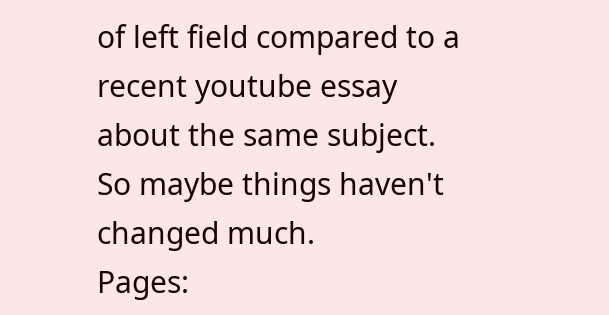of left field compared to a recent youtube essay about the same subject. So maybe things haven't changed much.
Pages: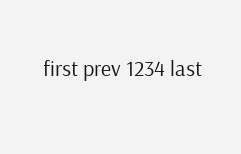first prev 1234 last